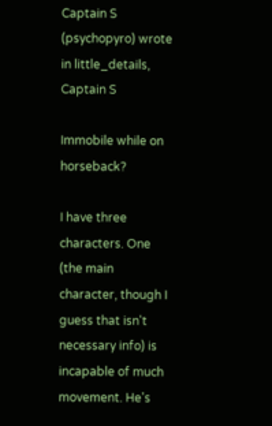Captain S (psychopyro) wrote in little_details,
Captain S

Immobile while on horseback?

I have three characters. One (the main character, though I guess that isn't necessary info) is incapable of much movement. He's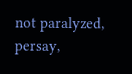not paralyzed, persay,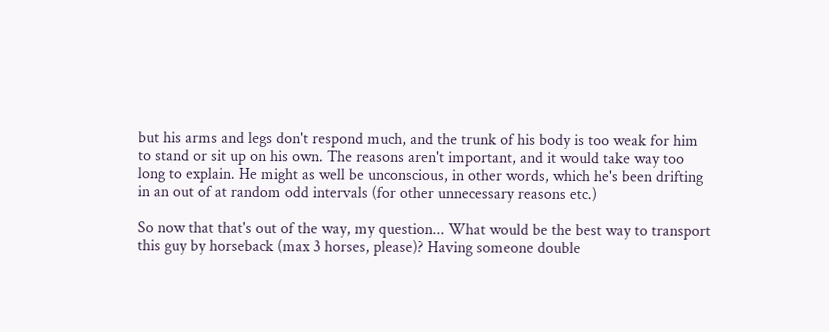but his arms and legs don't respond much, and the trunk of his body is too weak for him to stand or sit up on his own. The reasons aren't important, and it would take way too long to explain. He might as well be unconscious, in other words, which he's been drifting in an out of at random odd intervals (for other unnecessary reasons etc.)

So now that that's out of the way, my question... What would be the best way to transport this guy by horseback (max 3 horses, please)? Having someone double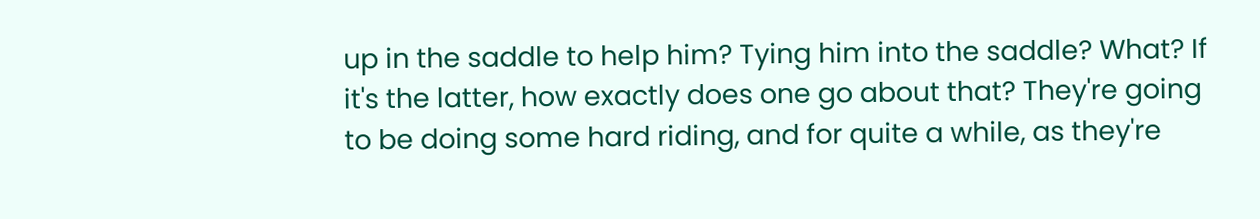up in the saddle to help him? Tying him into the saddle? What? If it's the latter, how exactly does one go about that? They're going to be doing some hard riding, and for quite a while, as they're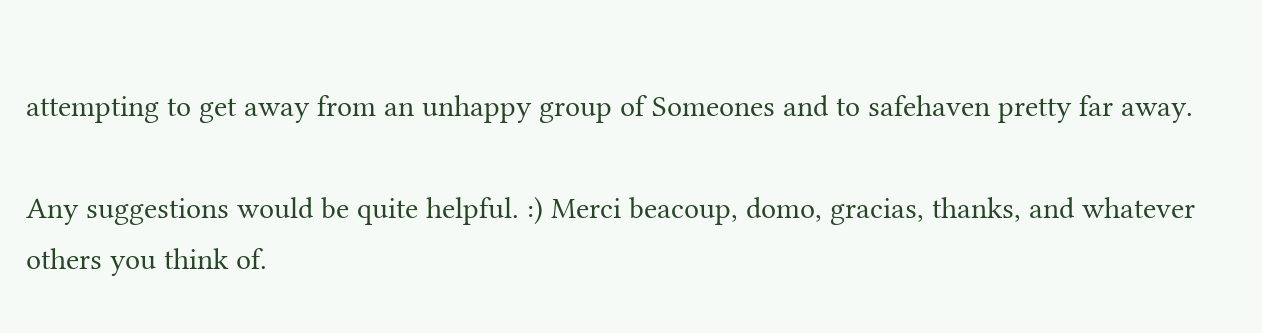attempting to get away from an unhappy group of Someones and to safehaven pretty far away.

Any suggestions would be quite helpful. :) Merci beacoup, domo, gracias, thanks, and whatever others you think of.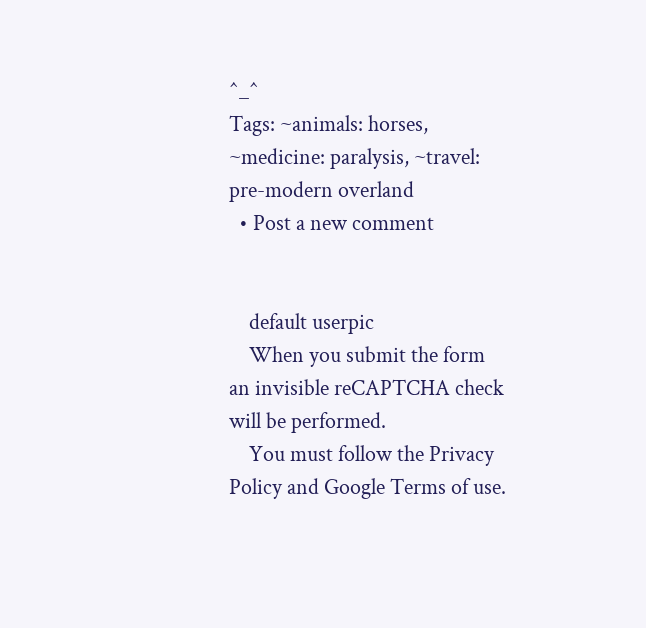^_^
Tags: ~animals: horses, ~medicine: paralysis, ~travel: pre-modern overland
  • Post a new comment


    default userpic
    When you submit the form an invisible reCAPTCHA check will be performed.
    You must follow the Privacy Policy and Google Terms of use.